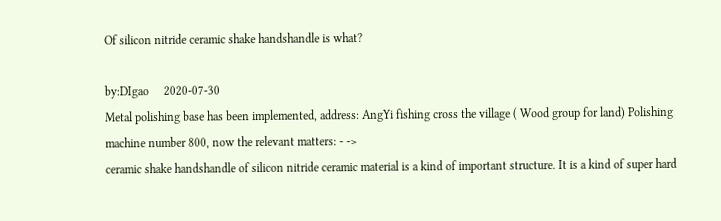Of silicon nitride ceramic shake handshandle is what?

by:DIgao     2020-07-30
Metal polishing base has been implemented, address: AngYi fishing cross the village ( Wood group for land) Polishing machine number 800, now the relevant matters: - ->
ceramic shake handshandle of silicon nitride ceramic material is a kind of important structure. It is a kind of super hard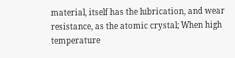material, itself has the lubrication, and wear resistance, as the atomic crystal; When high temperature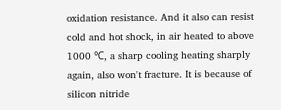oxidation resistance. And it also can resist cold and hot shock, in air heated to above 1000 ℃, a sharp cooling heating sharply again, also won't fracture. It is because of silicon nitride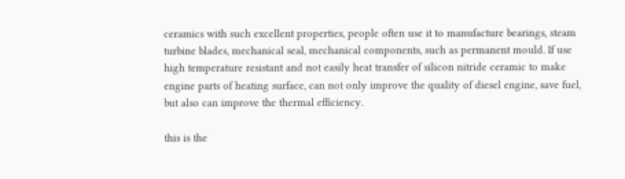ceramics with such excellent properties, people often use it to manufacture bearings, steam turbine blades, mechanical seal, mechanical components, such as permanent mould. If use high temperature resistant and not easily heat transfer of silicon nitride ceramic to make engine parts of heating surface, can not only improve the quality of diesel engine, save fuel, but also can improve the thermal efficiency.

this is the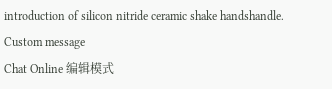introduction of silicon nitride ceramic shake handshandle.
Custom message
Chat Online 编辑模式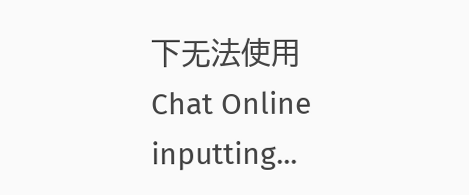下无法使用
Chat Online inputting...